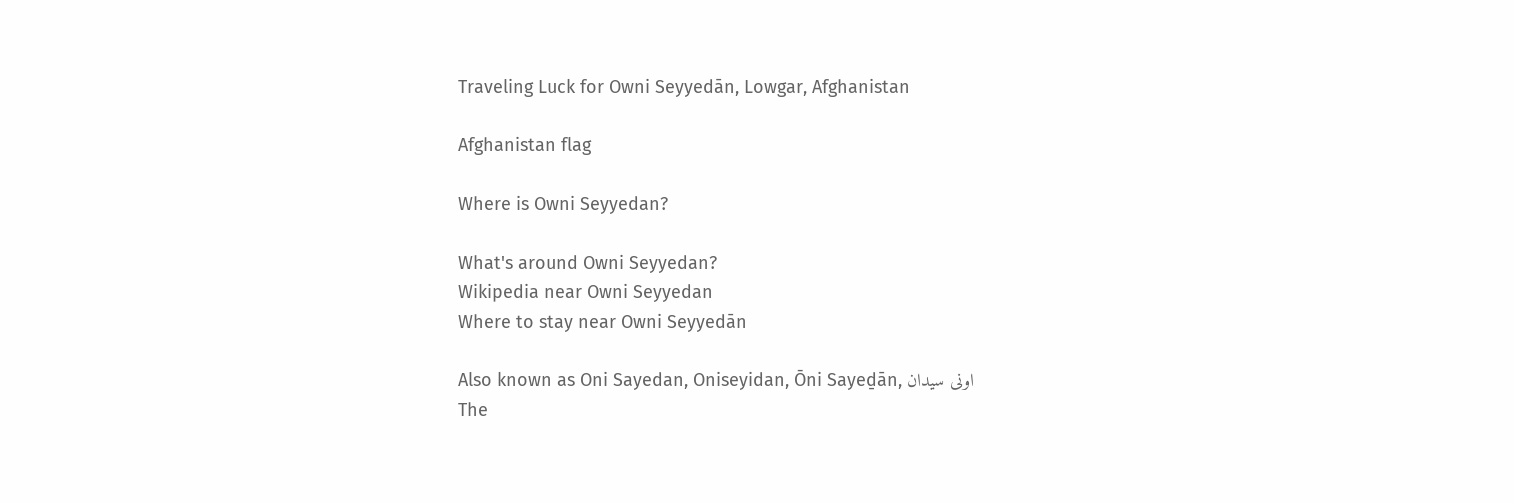Traveling Luck for Owni Seyyedān, Lowgar, Afghanistan

Afghanistan flag

Where is Owni Seyyedan?

What's around Owni Seyyedan?
Wikipedia near Owni Seyyedan
Where to stay near Owni Seyyedān

Also known as Oni Sayedan, Oniseyidan, Ōni Sayeḏān, اونی سيدان
The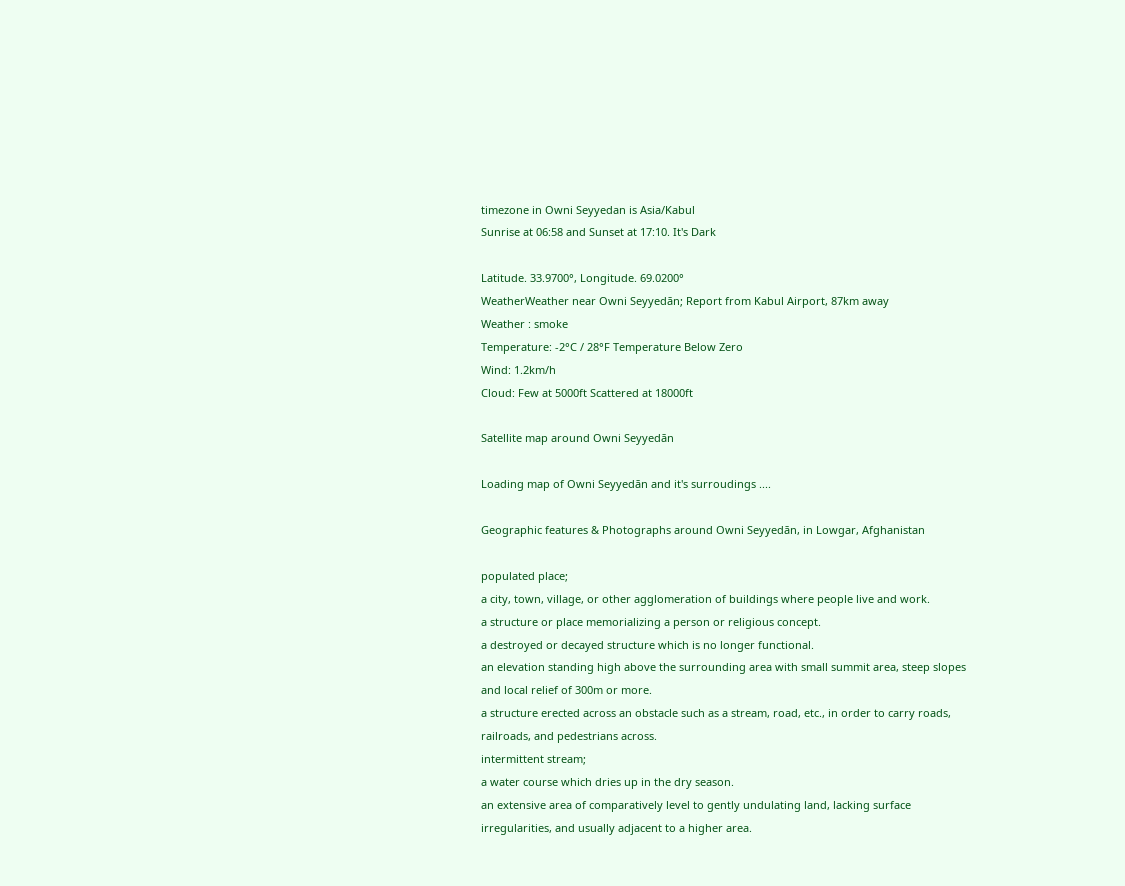timezone in Owni Seyyedan is Asia/Kabul
Sunrise at 06:58 and Sunset at 17:10. It's Dark

Latitude. 33.9700°, Longitude. 69.0200°
WeatherWeather near Owni Seyyedān; Report from Kabul Airport, 87km away
Weather : smoke
Temperature: -2°C / 28°F Temperature Below Zero
Wind: 1.2km/h
Cloud: Few at 5000ft Scattered at 18000ft

Satellite map around Owni Seyyedān

Loading map of Owni Seyyedān and it's surroudings ....

Geographic features & Photographs around Owni Seyyedān, in Lowgar, Afghanistan

populated place;
a city, town, village, or other agglomeration of buildings where people live and work.
a structure or place memorializing a person or religious concept.
a destroyed or decayed structure which is no longer functional.
an elevation standing high above the surrounding area with small summit area, steep slopes and local relief of 300m or more.
a structure erected across an obstacle such as a stream, road, etc., in order to carry roads, railroads, and pedestrians across.
intermittent stream;
a water course which dries up in the dry season.
an extensive area of comparatively level to gently undulating land, lacking surface irregularities, and usually adjacent to a higher area.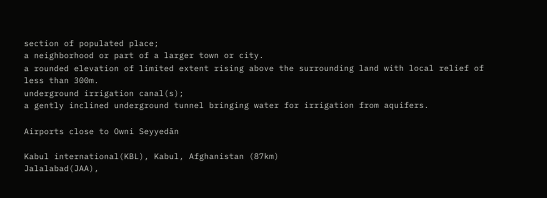section of populated place;
a neighborhood or part of a larger town or city.
a rounded elevation of limited extent rising above the surrounding land with local relief of less than 300m.
underground irrigation canal(s);
a gently inclined underground tunnel bringing water for irrigation from aquifers.

Airports close to Owni Seyyedān

Kabul international(KBL), Kabul, Afghanistan (87km)
Jalalabad(JAA),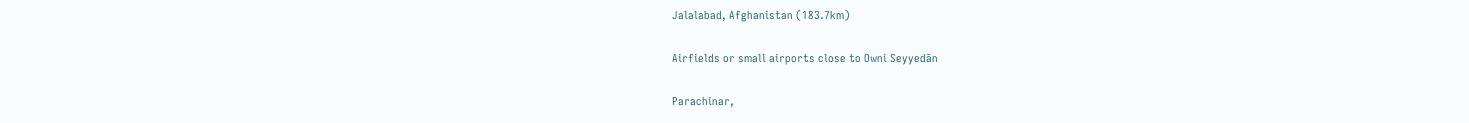Jalalabad, Afghanistan (183.7km)

Airfields or small airports close to Owni Seyyedān

Parachinar,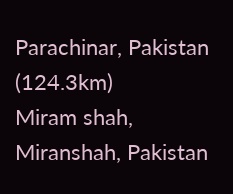Parachinar, Pakistan (124.3km)
Miram shah, Miranshah, Pakistan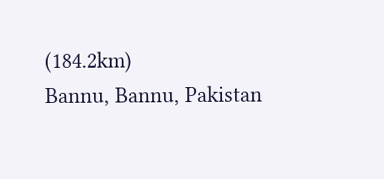(184.2km)
Bannu, Bannu, Pakistan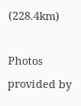(228.4km)

Photos provided by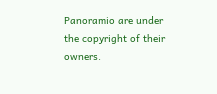Panoramio are under the copyright of their owners.